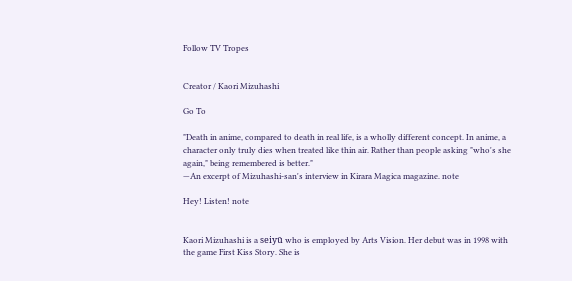Follow TV Tropes


Creator / Kaori Mizuhashi

Go To

"Death in anime, compared to death in real life, is a wholly different concept. In anime, a character only truly dies when treated like thin air. Rather than people asking "who's she again," being remembered is better."
—An excerpt of Mizuhashi-san's interview in Kirara Magica magazine. note

Hey! Listen! note


Kaori Mizuhashi is a seiyū who is employed by Arts Vision. Her debut was in 1998 with the game First Kiss Story. She is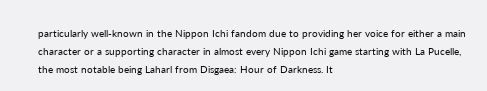particularly well-known in the Nippon Ichi fandom due to providing her voice for either a main character or a supporting character in almost every Nippon Ichi game starting with La Pucelle, the most notable being Laharl from Disgaea: Hour of Darkness. It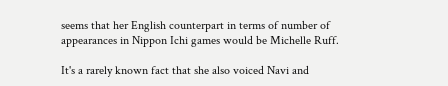seems that her English counterpart in terms of number of appearances in Nippon Ichi games would be Michelle Ruff.

It's a rarely known fact that she also voiced Navi and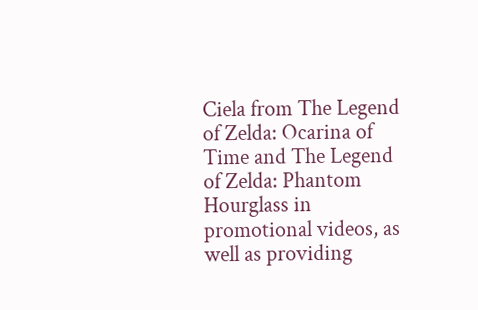Ciela from The Legend of Zelda: Ocarina of Time and The Legend of Zelda: Phantom Hourglass in promotional videos, as well as providing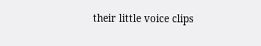their little voice clips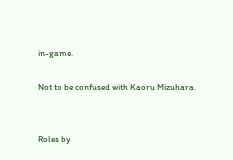in-game.

Not to be confused with Kaoru Mizuhara.


Roles by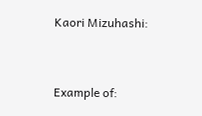Kaori Mizuhashi:


Example of: